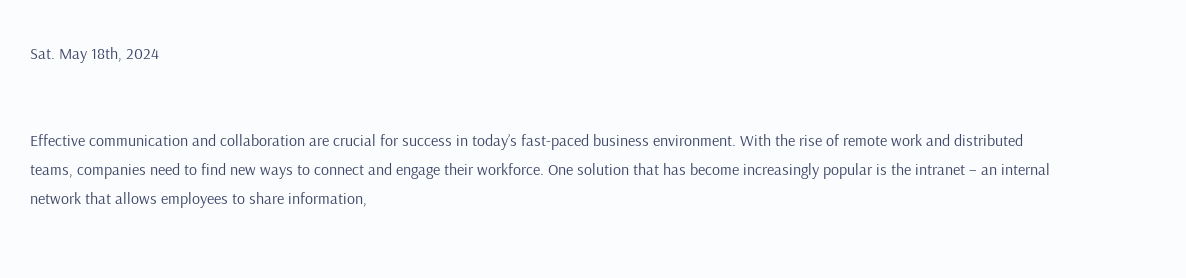Sat. May 18th, 2024


Effective communication and collaboration are crucial for success in today’s fast-paced business environment. With the rise of remote work and distributed teams, companies need to find new ways to connect and engage their workforce. One solution that has become increasingly popular is the intranet – an internal network that allows employees to share information,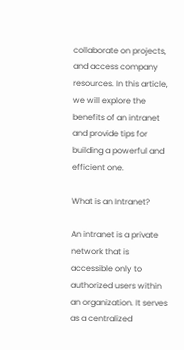collaborate on projects, and access company resources. In this article, we will explore the benefits of an intranet and provide tips for building a powerful and efficient one.

What is an Intranet?

An intranet is a private network that is accessible only to authorized users within an organization. It serves as a centralized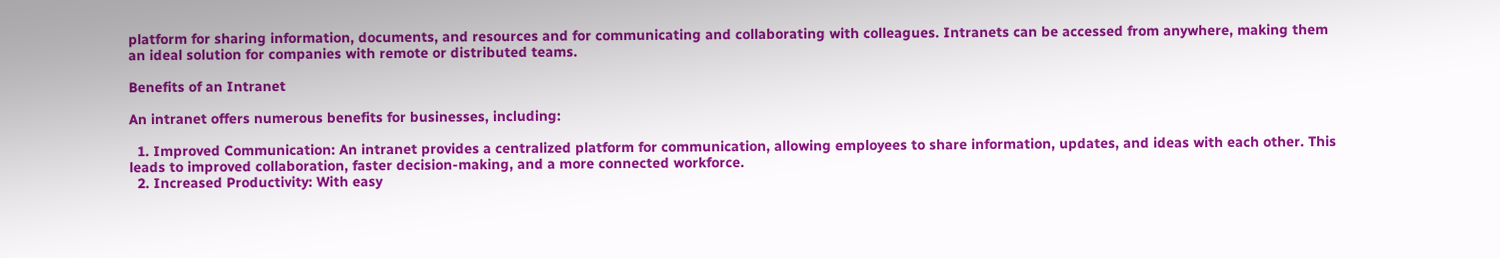platform for sharing information, documents, and resources and for communicating and collaborating with colleagues. Intranets can be accessed from anywhere, making them an ideal solution for companies with remote or distributed teams.

Benefits of an Intranet

An intranet offers numerous benefits for businesses, including:

  1. Improved Communication: An intranet provides a centralized platform for communication, allowing employees to share information, updates, and ideas with each other. This leads to improved collaboration, faster decision-making, and a more connected workforce.
  2. Increased Productivity: With easy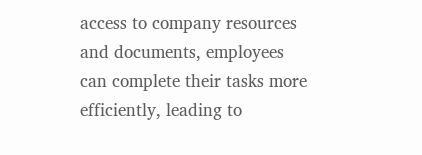access to company resources and documents, employees can complete their tasks more efficiently, leading to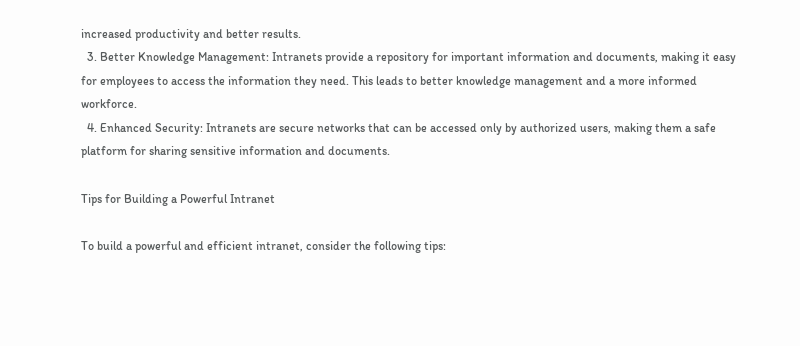increased productivity and better results.
  3. Better Knowledge Management: Intranets provide a repository for important information and documents, making it easy for employees to access the information they need. This leads to better knowledge management and a more informed workforce.
  4. Enhanced Security: Intranets are secure networks that can be accessed only by authorized users, making them a safe platform for sharing sensitive information and documents.

Tips for Building a Powerful Intranet

To build a powerful and efficient intranet, consider the following tips: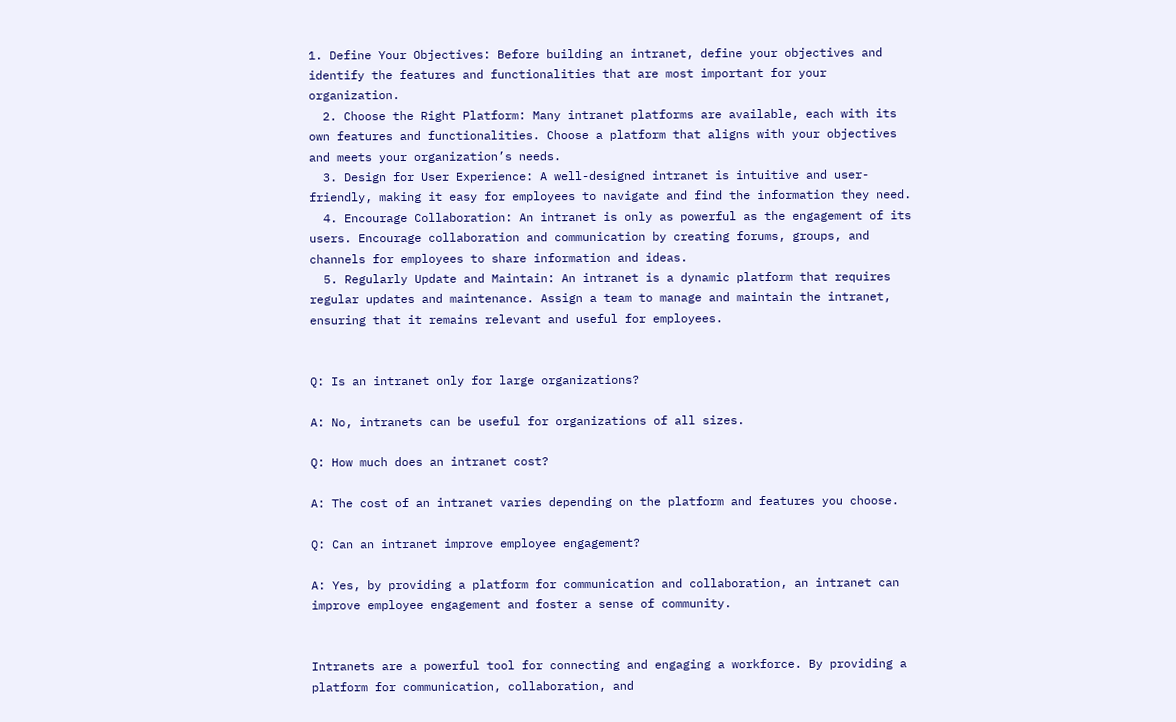1. Define Your Objectives: Before building an intranet, define your objectives and identify the features and functionalities that are most important for your organization.
  2. Choose the Right Platform: Many intranet platforms are available, each with its own features and functionalities. Choose a platform that aligns with your objectives and meets your organization’s needs.
  3. Design for User Experience: A well-designed intranet is intuitive and user-friendly, making it easy for employees to navigate and find the information they need.
  4. Encourage Collaboration: An intranet is only as powerful as the engagement of its users. Encourage collaboration and communication by creating forums, groups, and channels for employees to share information and ideas.
  5. Regularly Update and Maintain: An intranet is a dynamic platform that requires regular updates and maintenance. Assign a team to manage and maintain the intranet, ensuring that it remains relevant and useful for employees.


Q: Is an intranet only for large organizations?

A: No, intranets can be useful for organizations of all sizes.

Q: How much does an intranet cost?

A: The cost of an intranet varies depending on the platform and features you choose.

Q: Can an intranet improve employee engagement?

A: Yes, by providing a platform for communication and collaboration, an intranet can improve employee engagement and foster a sense of community.


Intranets are a powerful tool for connecting and engaging a workforce. By providing a platform for communication, collaboration, and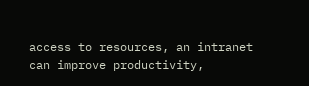access to resources, an intranet can improve productivity,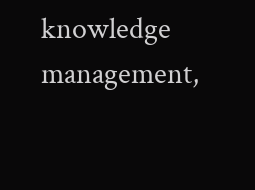knowledge management,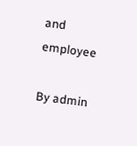and employee

By admin